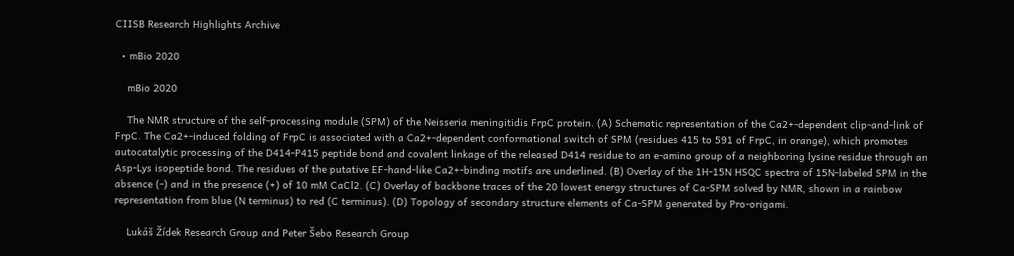CIISB Research Highlights Archive

  • mBio 2020

    mBio 2020

    The NMR structure of the self-processing module (SPM) of the Neisseria meningitidis FrpC protein. (A) Schematic representation of the Ca2+-dependent clip-and-link of FrpC. The Ca2+-induced folding of FrpC is associated with a Ca2+-dependent conformational switch of SPM (residues 415 to 591 of FrpC, in orange), which promotes autocatalytic processing of the D414-P415 peptide bond and covalent linkage of the released D414 residue to an e-amino group of a neighboring lysine residue through an Asp-Lys isopeptide bond. The residues of the putative EF-hand-like Ca2+-binding motifs are underlined. (B) Overlay of the 1H-15N HSQC spectra of 15N-labeled SPM in the absence (-) and in the presence (+) of 10 mM CaCl2. (C) Overlay of backbone traces of the 20 lowest energy structures of Ca-SPM solved by NMR, shown in a rainbow representation from blue (N terminus) to red (C terminus). (D) Topology of secondary structure elements of Ca-SPM generated by Pro-origami.

    Lukáš Žídek Research Group and Peter Šebo Research Group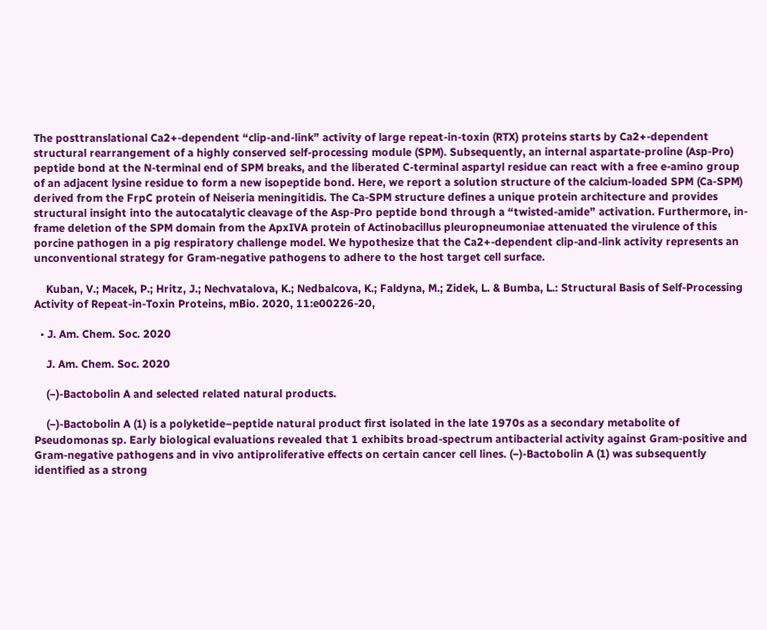The posttranslational Ca2+-dependent “clip-and-link” activity of large repeat-in-toxin (RTX) proteins starts by Ca2+-dependent structural rearrangement of a highly conserved self-processing module (SPM). Subsequently, an internal aspartate-proline (Asp-Pro) peptide bond at the N-terminal end of SPM breaks, and the liberated C-terminal aspartyl residue can react with a free e-amino group of an adjacent lysine residue to form a new isopeptide bond. Here, we report a solution structure of the calcium-loaded SPM (Ca-SPM) derived from the FrpC protein of Neiseria meningitidis. The Ca-SPM structure defines a unique protein architecture and provides structural insight into the autocatalytic cleavage of the Asp-Pro peptide bond through a “twisted-amide” activation. Furthermore, in-frame deletion of the SPM domain from the ApxIVA protein of Actinobacillus pleuropneumoniae attenuated the virulence of this porcine pathogen in a pig respiratory challenge model. We hypothesize that the Ca2+-dependent clip-and-link activity represents an unconventional strategy for Gram-negative pathogens to adhere to the host target cell surface.

    Kuban, V.; Macek, P.; Hritz, J.; Nechvatalova, K.; Nedbalcova, K.; Faldyna, M.; Zidek, L. & Bumba, L.: Structural Basis of Self-Processing Activity of Repeat-in-Toxin Proteins, mBio. 2020, 11:e00226-20,

  • J. Am. Chem. Soc. 2020

    J. Am. Chem. Soc. 2020

    (−)-Bactobolin A and selected related natural products.

    (−)-Bactobolin A (1) is a polyketide–peptide natural product first isolated in the late 1970s as a secondary metabolite of Pseudomonas sp. Early biological evaluations revealed that 1 exhibits broad-spectrum antibacterial activity against Gram-positive and Gram-negative pathogens and in vivo antiproliferative effects on certain cancer cell lines. (−)-Bactobolin A (1) was subsequently identified as a strong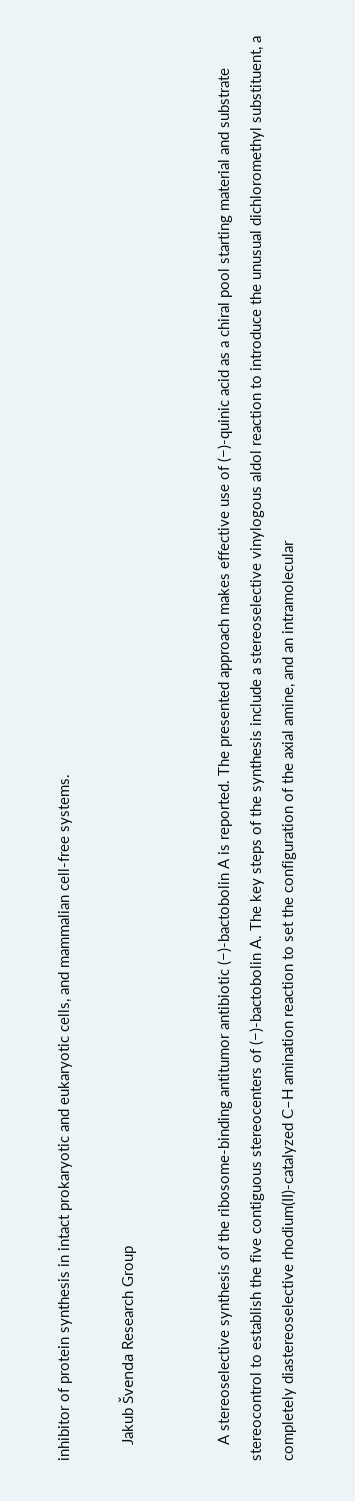inhibitor of protein synthesis in intact prokaryotic and eukaryotic cells, and mammalian cell-free systems.

    Jakub Švenda Research Group


    A stereoselective synthesis of the ribosome-binding antitumor antibiotic (−)-bactobolin A is reported. The presented approach makes effective use of (−)-quinic acid as a chiral pool starting material and substrate stereocontrol to establish the five contiguous stereocenters of (−)-bactobolin A. The key steps of the synthesis include a stereoselective vinylogous aldol reaction to introduce the unusual dichloromethyl substituent, a completely diastereoselective rhodium(II)-catalyzed C–H amination reaction to set the configuration of the axial amine, and an intramolecular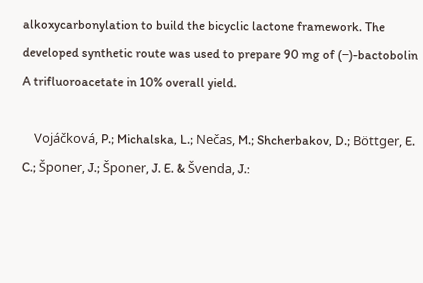alkoxycarbonylation to build the bicyclic lactone framework. The developed synthetic route was used to prepare 90 mg of (−)-bactobolin A trifluoroacetate in 10% overall yield.

    Vojáčková, P.; Michalska, L.; Nečas, M.; Shcherbakov, D.; Böttger, E. C.; Šponer, J.; Šponer, J. E. & Švenda, J.: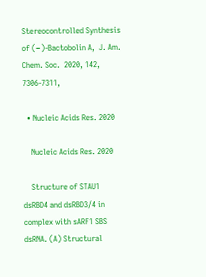Stereocontrolled Synthesis of (−)-Bactobolin A,  J. Am. Chem. Soc.  2020, 142, 7306-7311,

  • Nucleic Acids Res. 2020

    Nucleic Acids Res. 2020

    Structure of STAU1 dsRBD4 and dsRBD3/4 in complex with sARF1 SBS dsRNA. (A) Structural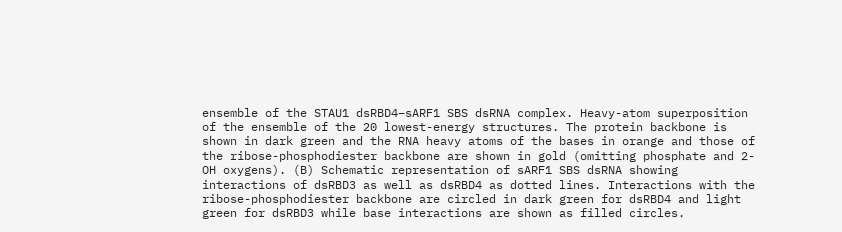ensemble of the STAU1 dsRBD4–sARF1 SBS dsRNA complex. Heavy-atom superposition of the ensemble of the 20 lowest-energy structures. The protein backbone is shown in dark green and the RNA heavy atoms of the bases in orange and those of the ribose-phosphodiester backbone are shown in gold (omitting phosphate and 2-OH oxygens). (B) Schematic representation of sARF1 SBS dsRNA showing interactions of dsRBD3 as well as dsRBD4 as dotted lines. Interactions with the ribose-phosphodiester backbone are circled in dark green for dsRBD4 and light green for dsRBD3 while base interactions are shown as filled circles.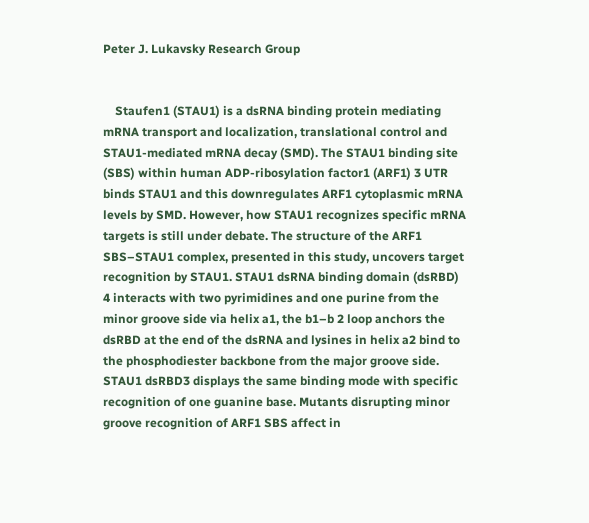Peter J. Lukavsky Research Group


    Staufen1 (STAU1) is a dsRNA binding protein mediating mRNA transport and localization, translational control and STAU1-mediated mRNA decay (SMD). The STAU1 binding site (SBS) within human ADP-ribosylation factor1 (ARF1) 3 UTR binds STAU1 and this downregulates ARF1 cytoplasmic mRNA levels by SMD. However, how STAU1 recognizes specific mRNA targets is still under debate. The structure of the ARF1 SBS–STAU1 complex, presented in this study, uncovers target recognition by STAU1. STAU1 dsRNA binding domain (dsRBD) 4 interacts with two pyrimidines and one purine from the minor groove side via helix a1, the b1–b 2 loop anchors the dsRBD at the end of the dsRNA and lysines in helix a2 bind to the phosphodiester backbone from the major groove side. STAU1 dsRBD3 displays the same binding mode with specific recognition of one guanine base. Mutants disrupting minor groove recognition of ARF1 SBS affect in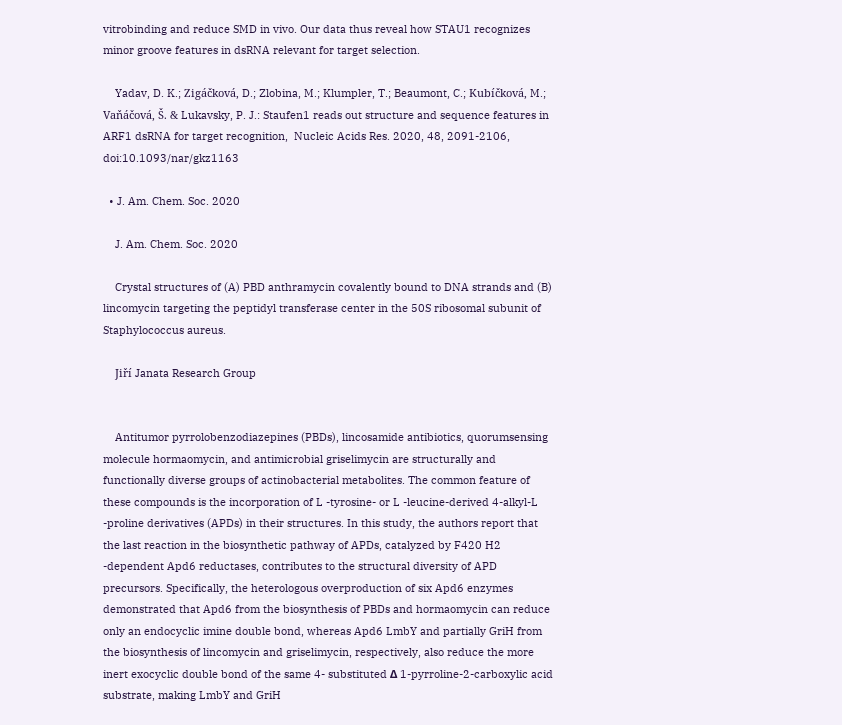vitrobinding and reduce SMD in vivo. Our data thus reveal how STAU1 recognizes minor groove features in dsRNA relevant for target selection.

    Yadav, D. K.; Zigáčková, D.; Zlobina, M.; Klumpler, T.; Beaumont, C.; Kubíčková, M.; Vaňáčová, Š. & Lukavsky, P. J.: Staufen1 reads out structure and sequence features in ARF1 dsRNA for target recognition,  Nucleic Acids Res. 2020, 48, 2091-2106, doi:10.1093/nar/gkz1163

  • J. Am. Chem. Soc. 2020

    J. Am. Chem. Soc. 2020

    Crystal structures of (A) PBD anthramycin covalently bound to DNA strands and (B) lincomycin targeting the peptidyl transferase center in the 50S ribosomal subunit of Staphylococcus aureus.

    Jiří Janata Research Group


    Antitumor pyrrolobenzodiazepines (PBDs), lincosamide antibiotics, quorumsensing molecule hormaomycin, and antimicrobial griselimycin are structurally and functionally diverse groups of actinobacterial metabolites. The common feature of these compounds is the incorporation of L -tyrosine- or L -leucine-derived 4-alkyl-L -proline derivatives (APDs) in their structures. In this study, the authors report that the last reaction in the biosynthetic pathway of APDs, catalyzed by F420 H2 -dependent Apd6 reductases, contributes to the structural diversity of APD precursors. Specifically, the heterologous overproduction of six Apd6 enzymes demonstrated that Apd6 from the biosynthesis of PBDs and hormaomycin can reduce only an endocyclic imine double bond, whereas Apd6 LmbY and partially GriH from the biosynthesis of lincomycin and griselimycin, respectively, also reduce the more inert exocyclic double bond of the same 4- substituted Δ 1-pyrroline-2-carboxylic acid substrate, making LmbY and GriH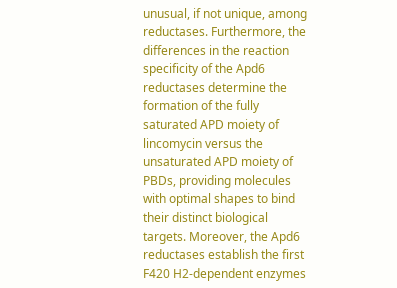unusual, if not unique, among reductases. Furthermore, the differences in the reaction specificity of the Apd6 reductases determine the formation of the fully saturated APD moiety of lincomycin versus the unsaturated APD moiety of PBDs, providing molecules with optimal shapes to bind their distinct biological targets. Moreover, the Apd6 reductases establish the first F420 H2-dependent enzymes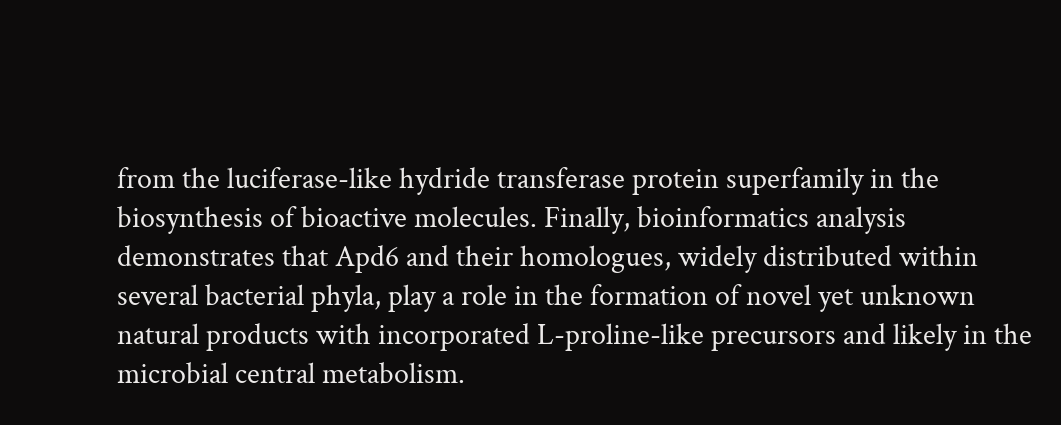from the luciferase-like hydride transferase protein superfamily in the biosynthesis of bioactive molecules. Finally, bioinformatics analysis demonstrates that Apd6 and their homologues, widely distributed within several bacterial phyla, play a role in the formation of novel yet unknown natural products with incorporated L-proline-like precursors and likely in the microbial central metabolism.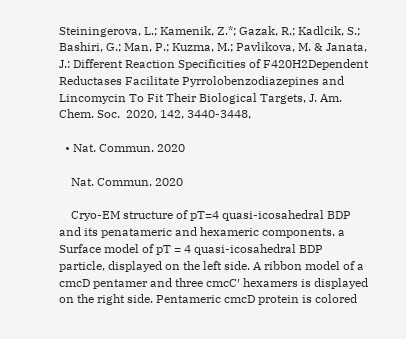Steiningerova, L.; Kamenik, Z.*; Gazak, R.; Kadlcik, S.; Bashiri, G.; Man, P.; Kuzma, M.; Pavlikova, M. & Janata, J.: Different Reaction Specificities of F420H2Dependent Reductases Facilitate Pyrrolobenzodiazepines and Lincomycin To Fit Their Biological Targets, J. Am. Chem. Soc.  2020, 142, 3440-3448,

  • Nat. Commun. 2020

    Nat. Commun. 2020

    Cryo-EM structure of pT=4 quasi-icosahedral BDP and its penatameric and hexameric components. a Surface model of pT = 4 quasi-icosahedral BDP particle, displayed on the left side. A ribbon model of a cmcD pentamer and three cmcC′ hexamers is displayed on the right side. Pentameric cmcD protein is colored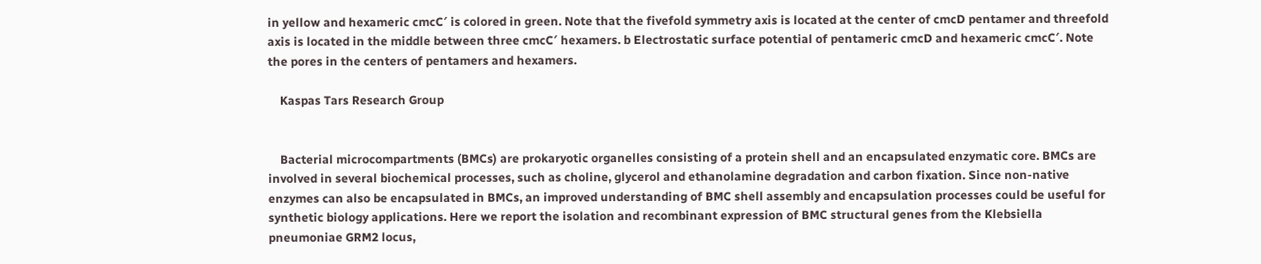in yellow and hexameric cmcC′ is colored in green. Note that the fivefold symmetry axis is located at the center of cmcD pentamer and threefold axis is located in the middle between three cmcC′ hexamers. b Electrostatic surface potential of pentameric cmcD and hexameric cmcC′. Note the pores in the centers of pentamers and hexamers.

    Kaspas Tars Research Group


    Bacterial microcompartments (BMCs) are prokaryotic organelles consisting of a protein shell and an encapsulated enzymatic core. BMCs are involved in several biochemical processes, such as choline, glycerol and ethanolamine degradation and carbon fixation. Since non-native enzymes can also be encapsulated in BMCs, an improved understanding of BMC shell assembly and encapsulation processes could be useful for synthetic biology applications. Here we report the isolation and recombinant expression of BMC structural genes from the Klebsiella pneumoniae GRM2 locus,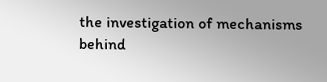the investigation of mechanisms behind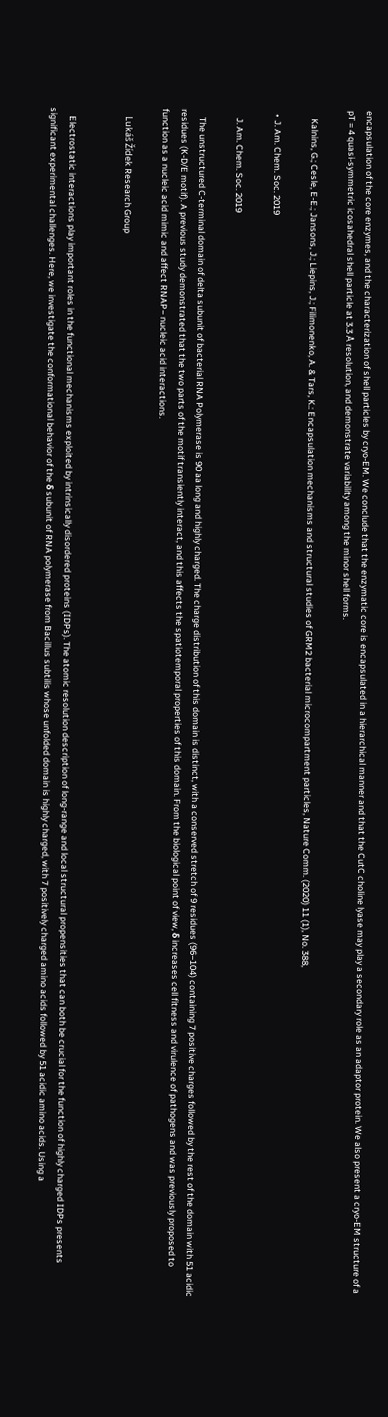encapsulation of the core enzymes, and the characterization of shell particles by cryo-EM. We conclude that the enzymatic core is encapsulated in a hierarchical manner and that the CutC choline lyase may play a secondary role as an adaptor protein. We also present a cryo-EM structure of a pT = 4 quasi-symmetric icosahedral shell particle at 3.3 Å resolution, and demonstrate variability among the minor shell forms.

    Kalnins, G.; Cesle, E-E.; Jansons, J.; Liepins, J.; Filimonenko, A. & Tars, K.: Encapsulation mechanisms and structural studies of GRM2 bacterial microcompartment particles, Nature Comm. (2020) 11 (1), No. 388,

  • J. Am. Chem. Soc. 2019

    J. Am. Chem. Soc. 2019

    The unstructured C-terminal domain of delta subunit of bacterial RNA Polymerase is 90 aa long and highly charged. The charge distribution of this domain is distinct, with a conserved stretch of 9 residues (96−104) containing 7 positive charges followed by the rest of the domain with 51 acidic residues (K-D/E motif). A previous study demonstrated that the two parts of the motif transiently interact, and this affects the spatiotemporal properties of this domain. From the biological point of view, δ increases cell fitness and virulence of pathogens and was previously proposed to function as a nucleic acid mimic and affect RNAP− nucleic acid interactions.

    Lukáš Žídek Research Group


    Electrostatic interactions play important roles in the functional mechanisms exploited by intrinsically disordered proteins (IDPs). The atomic resolution description of long-range and local structural propensities that can both be crucial for the function of highly charged IDPs presents significant experimental challenges. Here, we investigate the conformational behavior of the δ subunit of RNA polymerase from Bacillus subtilis whose unfolded domain is highly charged, with 7 positively charged amino acids followed by 51 acidic amino acids. Using a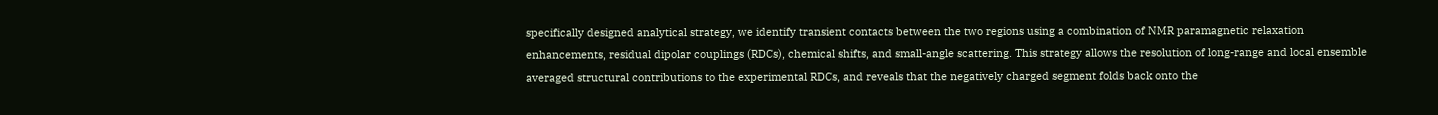specifically designed analytical strategy, we identify transient contacts between the two regions using a combination of NMR paramagnetic relaxation enhancements, residual dipolar couplings (RDCs), chemical shifts, and small-angle scattering. This strategy allows the resolution of long-range and local ensemble averaged structural contributions to the experimental RDCs, and reveals that the negatively charged segment folds back onto the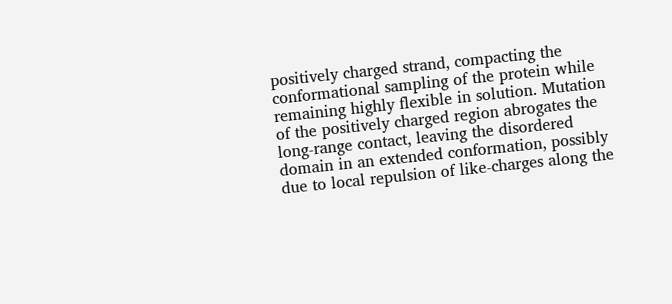positively charged strand, compacting the conformational sampling of the protein while remaining highly flexible in solution. Mutation of the positively charged region abrogates the long-range contact, leaving the disordered domain in an extended conformation, possibly due to local repulsion of like-charges along the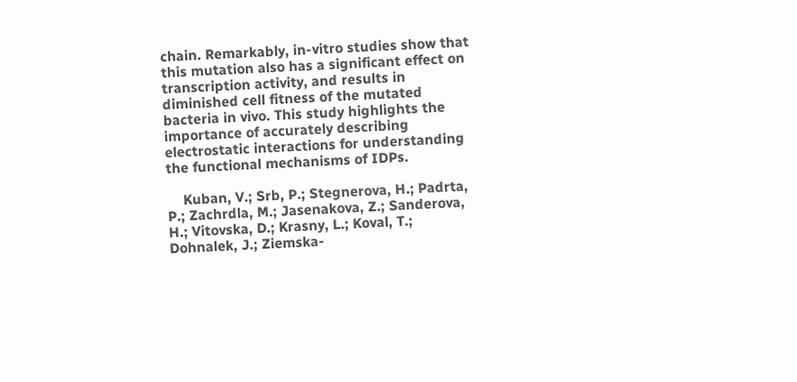chain. Remarkably, in-vitro studies show that this mutation also has a significant effect on transcription activity, and results in diminished cell fitness of the mutated bacteria in vivo. This study highlights the importance of accurately describing electrostatic interactions for understanding the functional mechanisms of IDPs.

    Kuban, V.; Srb, P.; Stegnerova, H.; Padrta, P.; Zachrdla, M.; Jasenakova, Z.; Sanderova, H.; Vitovska, D.; Krasny, L.; Koval, T.; Dohnalek, J.; Ziemska-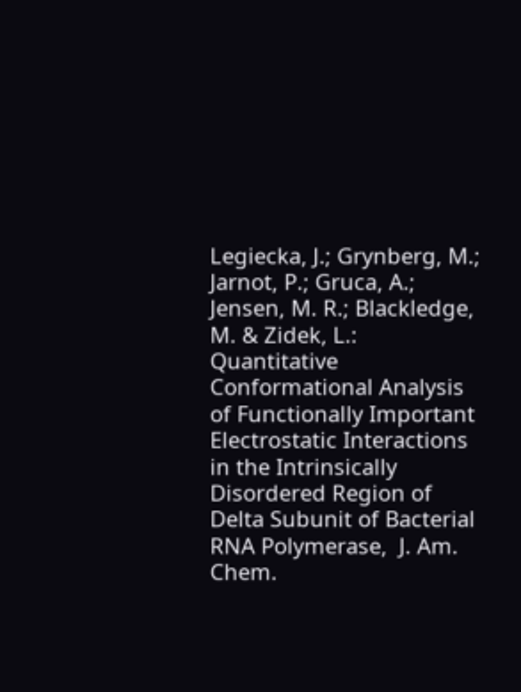Legiecka, J.; Grynberg, M.; Jarnot, P.; Gruca, A.; Jensen, M. R.; Blackledge, M. & Zidek, L.: Quantitative Conformational Analysis of Functionally Important Electrostatic Interactions in the Intrinsically Disordered Region of Delta Subunit of Bacterial RNA Polymerase,  J. Am. Chem.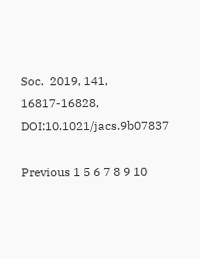Soc.  2019, 141, 16817-16828, DOI:10.1021/jacs.9b07837

Previous 1 5 6 7 8 9 10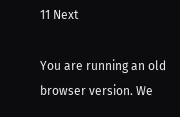11 Next

You are running an old browser version. We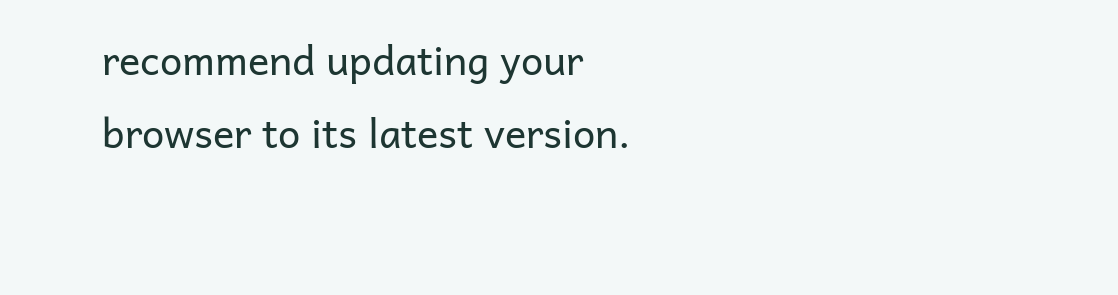recommend updating your browser to its latest version.